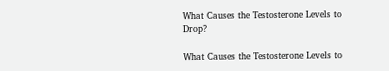What Causes the Testosterone Levels to Drop?

What Causes the Testosterone Levels to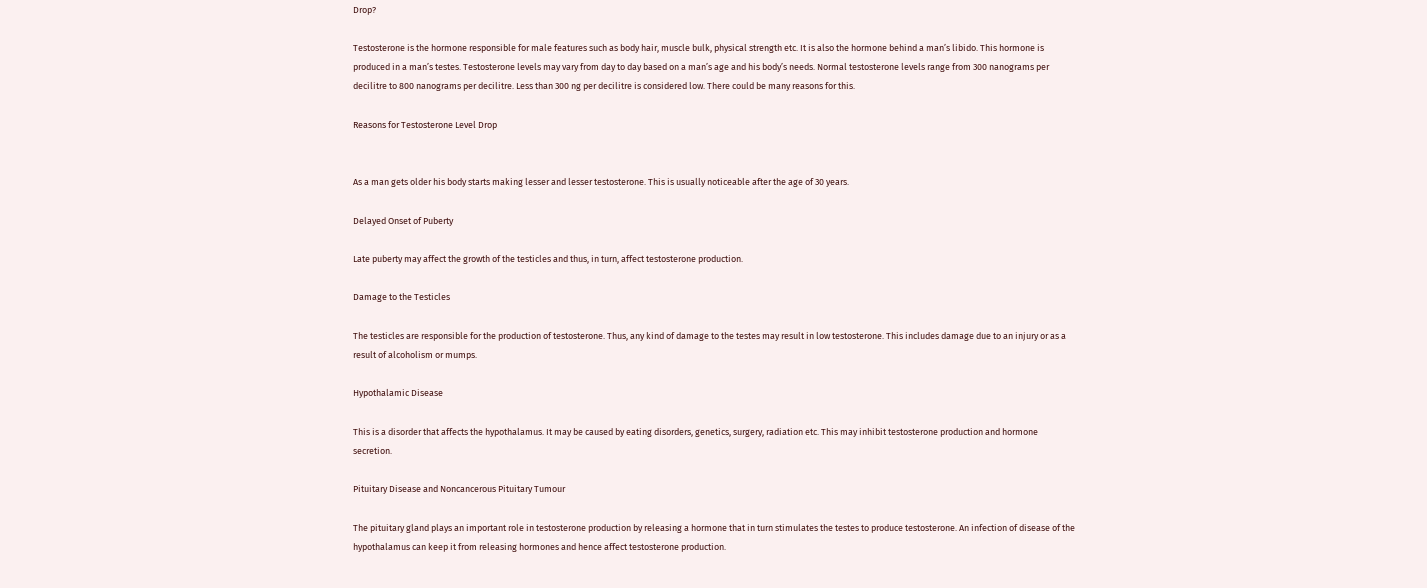Drop?

Testosterone is the hormone responsible for male features such as body hair, muscle bulk, physical strength etc. It is also the hormone behind a man’s libido. This hormone is produced in a man’s testes. Testosterone levels may vary from day to day based on a man’s age and his body’s needs. Normal testosterone levels range from 300 nanograms per decilitre to 800 nanograms per decilitre. Less than 300 ng per decilitre is considered low. There could be many reasons for this.

Reasons for Testosterone Level Drop


As a man gets older his body starts making lesser and lesser testosterone. This is usually noticeable after the age of 30 years.

Delayed Onset of Puberty

Late puberty may affect the growth of the testicles and thus, in turn, affect testosterone production.

Damage to the Testicles

The testicles are responsible for the production of testosterone. Thus, any kind of damage to the testes may result in low testosterone. This includes damage due to an injury or as a result of alcoholism or mumps.

Hypothalamic Disease

This is a disorder that affects the hypothalamus. It may be caused by eating disorders, genetics, surgery, radiation etc. This may inhibit testosterone production and hormone secretion.

Pituitary Disease and Noncancerous Pituitary Tumour

The pituitary gland plays an important role in testosterone production by releasing a hormone that in turn stimulates the testes to produce testosterone. An infection of disease of the hypothalamus can keep it from releasing hormones and hence affect testosterone production.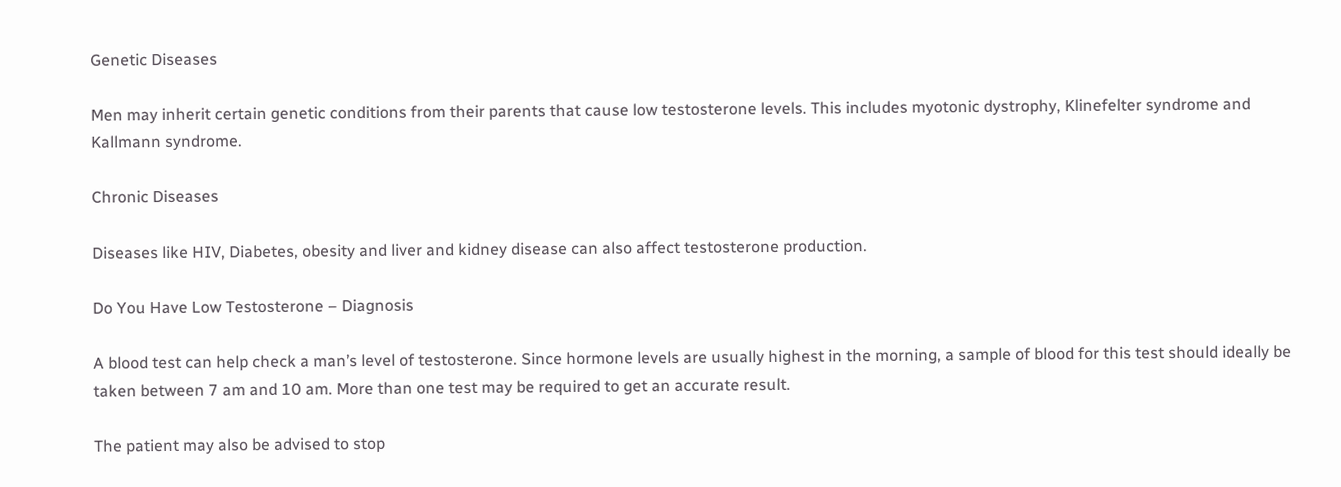Genetic Diseases

Men may inherit certain genetic conditions from their parents that cause low testosterone levels. This includes myotonic dystrophy, Klinefelter syndrome and Kallmann syndrome.

Chronic Diseases

Diseases like HIV, Diabetes, obesity and liver and kidney disease can also affect testosterone production.

Do You Have Low Testosterone – Diagnosis

A blood test can help check a man’s level of testosterone. Since hormone levels are usually highest in the morning, a sample of blood for this test should ideally be taken between 7 am and 10 am. More than one test may be required to get an accurate result.

The patient may also be advised to stop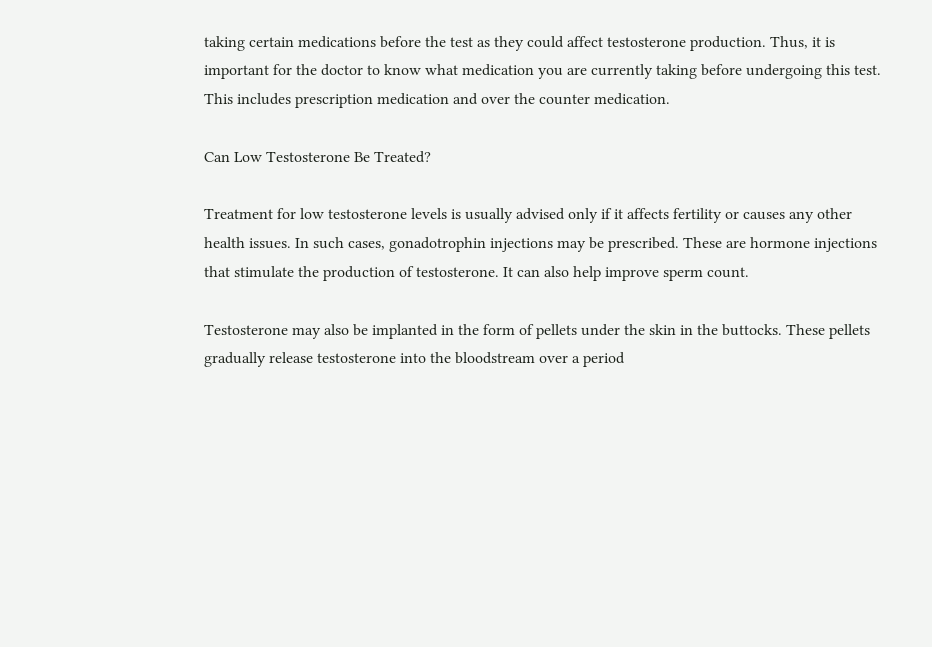taking certain medications before the test as they could affect testosterone production. Thus, it is important for the doctor to know what medication you are currently taking before undergoing this test. This includes prescription medication and over the counter medication.

Can Low Testosterone Be Treated?

Treatment for low testosterone levels is usually advised only if it affects fertility or causes any other health issues. In such cases, gonadotrophin injections may be prescribed. These are hormone injections that stimulate the production of testosterone. It can also help improve sperm count.

Testosterone may also be implanted in the form of pellets under the skin in the buttocks. These pellets gradually release testosterone into the bloodstream over a period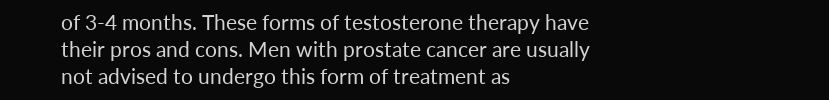of 3-4 months. These forms of testosterone therapy have their pros and cons. Men with prostate cancer are usually not advised to undergo this form of treatment as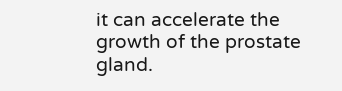it can accelerate the growth of the prostate gland.